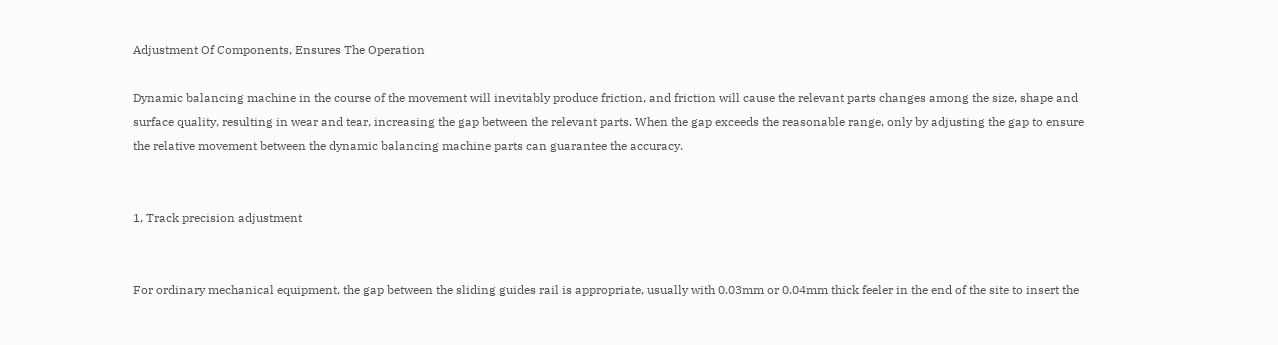Adjustment Of Components, Ensures The Operation

Dynamic balancing machine in the course of the movement will inevitably produce friction, and friction will cause the relevant parts changes among the size, shape and surface quality, resulting in wear and tear, increasing the gap between the relevant parts. When the gap exceeds the reasonable range, only by adjusting the gap to ensure the relative movement between the dynamic balancing machine parts can guarantee the accuracy.


1, Track precision adjustment


For ordinary mechanical equipment, the gap between the sliding guides rail is appropriate, usually with 0.03mm or 0.04mm thick feeler in the end of the site to insert the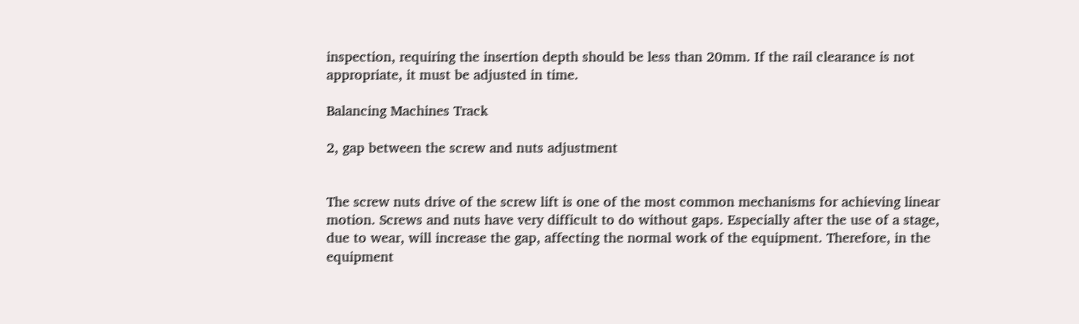inspection, requiring the insertion depth should be less than 20mm. If the rail clearance is not appropriate, it must be adjusted in time.

Balancing Machines Track

2, gap between the screw and nuts adjustment


The screw nuts drive of the screw lift is one of the most common mechanisms for achieving linear motion. Screws and nuts have very difficult to do without gaps. Especially after the use of a stage, due to wear, will increase the gap, affecting the normal work of the equipment. Therefore, in the equipment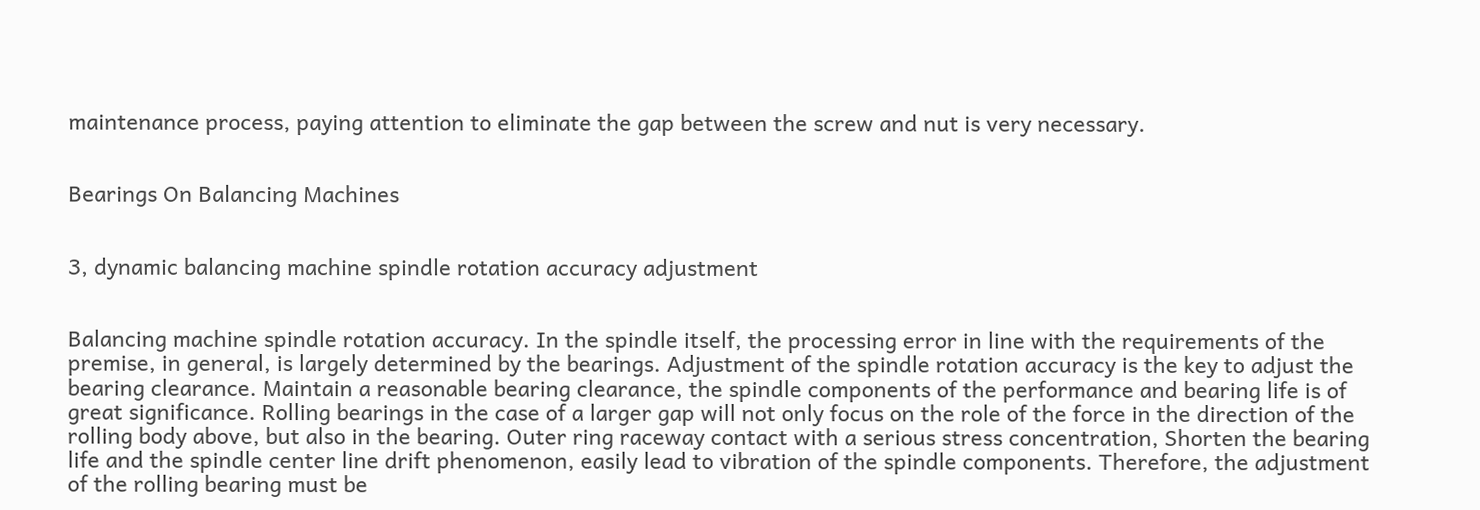maintenance process, paying attention to eliminate the gap between the screw and nut is very necessary.


Bearings On Balancing Machines


3, dynamic balancing machine spindle rotation accuracy adjustment


Balancing machine spindle rotation accuracy. In the spindle itself, the processing error in line with the requirements of the premise, in general, is largely determined by the bearings. Adjustment of the spindle rotation accuracy is the key to adjust the bearing clearance. Maintain a reasonable bearing clearance, the spindle components of the performance and bearing life is of great significance. Rolling bearings in the case of a larger gap will not only focus on the role of the force in the direction of the rolling body above, but also in the bearing. Outer ring raceway contact with a serious stress concentration, Shorten the bearing life and the spindle center line drift phenomenon, easily lead to vibration of the spindle components. Therefore, the adjustment of the rolling bearing must be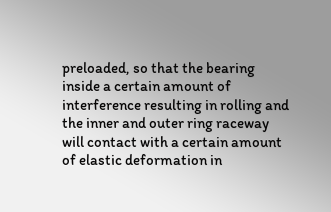preloaded, so that the bearing inside a certain amount of interference resulting in rolling and the inner and outer ring raceway will contact with a certain amount of elastic deformation in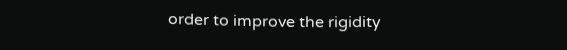order to improve the rigidity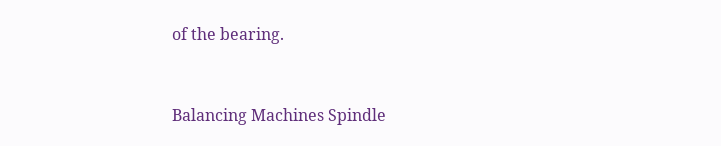of the bearing.


Balancing Machines Spindle